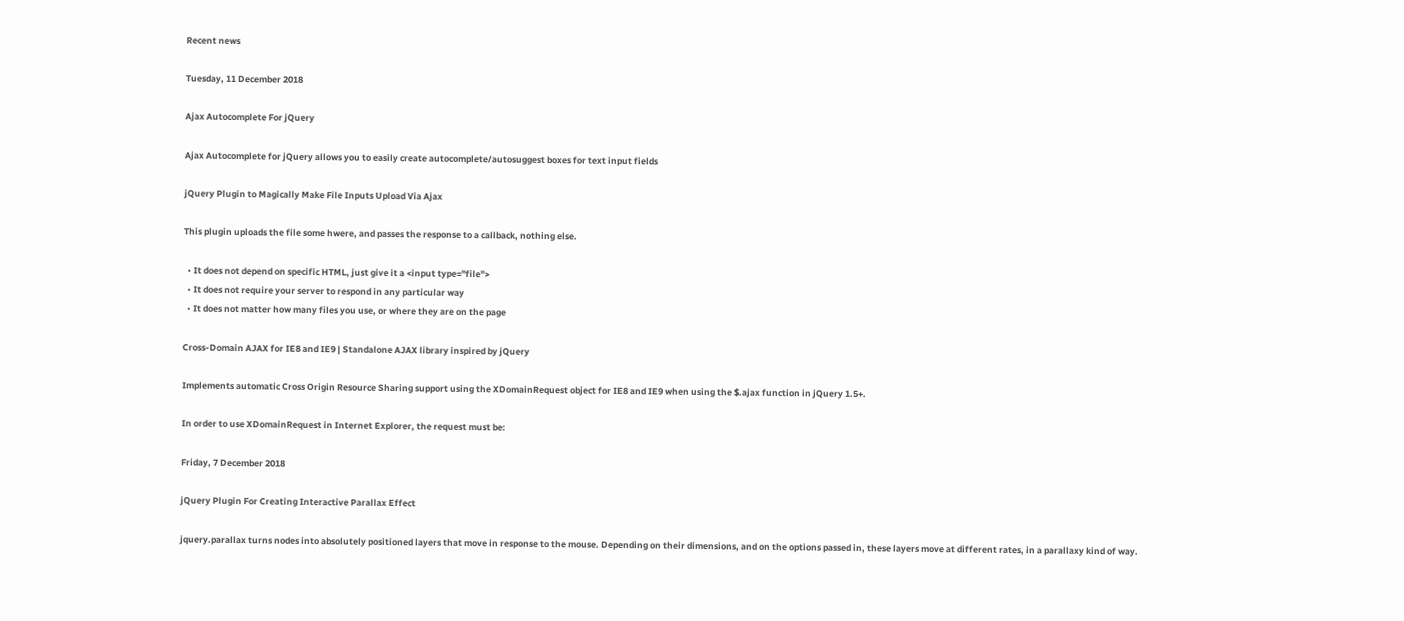Recent news

Tuesday, 11 December 2018

Ajax Autocomplete For jQuery

Ajax Autocomplete for jQuery allows you to easily create autocomplete/autosuggest boxes for text input fields

jQuery Plugin to Magically Make File Inputs Upload Via Ajax

This plugin uploads the file some hwere, and passes the response to a callback, nothing else.

  • It does not depend on specific HTML, just give it a <input type="file">
  • It does not require your server to respond in any particular way
  • It does not matter how many files you use, or where they are on the page

Cross-Domain AJAX for IE8 and IE9 | Standalone AJAX library inspired by jQuery

Implements automatic Cross Origin Resource Sharing support using the XDomainRequest object for IE8 and IE9 when using the $.ajax function in jQuery 1.5+.

In order to use XDomainRequest in Internet Explorer, the request must be:

Friday, 7 December 2018

jQuery Plugin For Creating Interactive Parallax Effect

jquery.parallax turns nodes into absolutely positioned layers that move in response to the mouse. Depending on their dimensions, and on the options passed in, these layers move at different rates, in a parallaxy kind of way.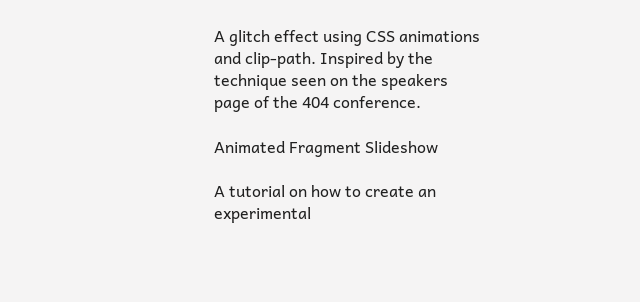A glitch effect using CSS animations and clip-path. Inspired by the technique seen on the speakers page of the 404 conference.

Animated Fragment Slideshow

A tutorial on how to create an experimental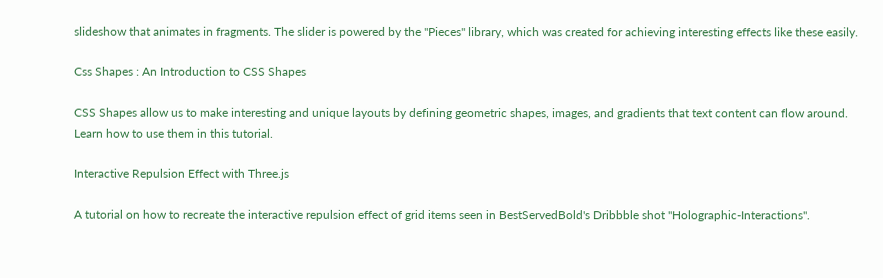slideshow that animates in fragments. The slider is powered by the "Pieces" library, which was created for achieving interesting effects like these easily.

Css Shapes : An Introduction to CSS Shapes

CSS Shapes allow us to make interesting and unique layouts by defining geometric shapes, images, and gradients that text content can flow around. Learn how to use them in this tutorial.

Interactive Repulsion Effect with Three.js

A tutorial on how to recreate the interactive repulsion effect of grid items seen in BestServedBold's Dribbble shot "Holographic-Interactions".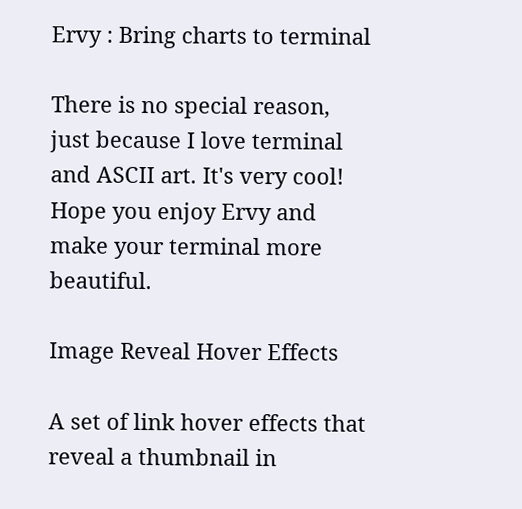Ervy : Bring charts to terminal

There is no special reason, just because I love terminal and ASCII art. It's very cool! Hope you enjoy Ervy and make your terminal more beautiful.

Image Reveal Hover Effects

A set of link hover effects that reveal a thumbnail in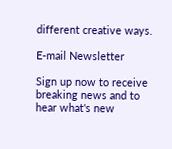different creative ways.

E-mail Newsletter

Sign up now to receive breaking news and to hear what's new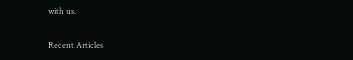with us.

Recent Articles